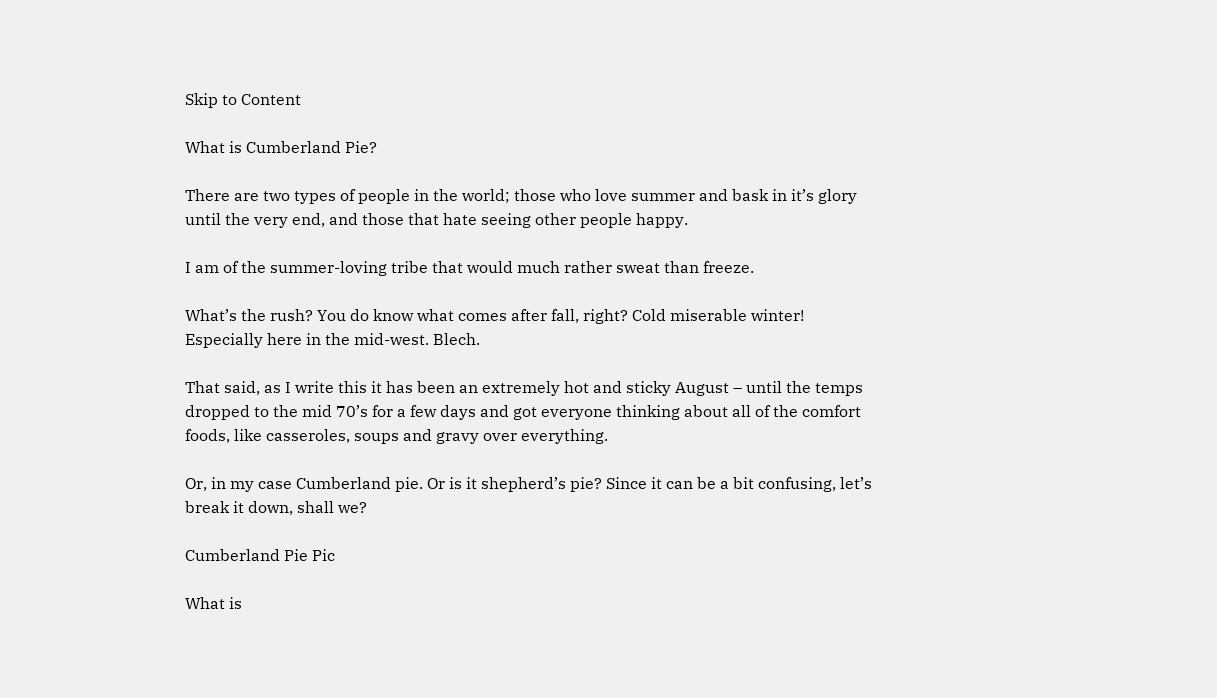Skip to Content

What is Cumberland Pie?

There are two types of people in the world; those who love summer and bask in it’s glory until the very end, and those that hate seeing other people happy.

I am of the summer-loving tribe that would much rather sweat than freeze.

What’s the rush? You do know what comes after fall, right? Cold miserable winter! Especially here in the mid-west. Blech.

That said, as I write this it has been an extremely hot and sticky August – until the temps dropped to the mid 70’s for a few days and got everyone thinking about all of the comfort foods, like casseroles, soups and gravy over everything.

Or, in my case Cumberland pie. Or is it shepherd’s pie? Since it can be a bit confusing, let’s break it down, shall we?

Cumberland Pie Pic

What is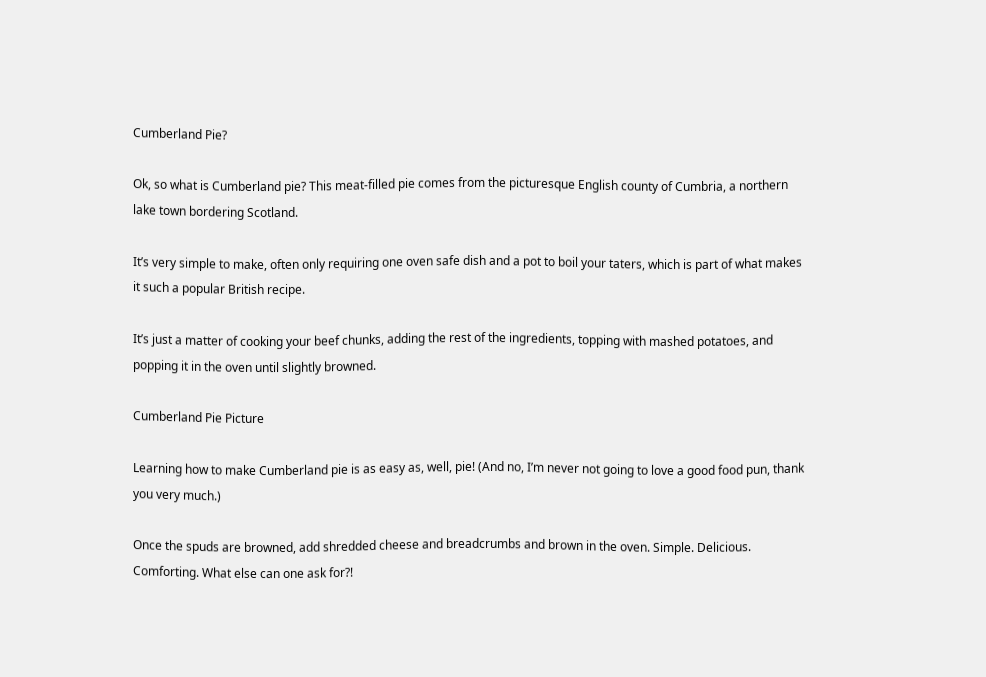Cumberland Pie?

Ok, so what is Cumberland pie? This meat-filled pie comes from the picturesque English county of Cumbria, a northern lake town bordering Scotland.

It’s very simple to make, often only requiring one oven safe dish and a pot to boil your taters, which is part of what makes it such a popular British recipe.

It’s just a matter of cooking your beef chunks, adding the rest of the ingredients, topping with mashed potatoes, and popping it in the oven until slightly browned.

Cumberland Pie Picture

Learning how to make Cumberland pie is as easy as, well, pie! (And no, I’m never not going to love a good food pun, thank you very much.)

Once the spuds are browned, add shredded cheese and breadcrumbs and brown in the oven. Simple. Delicious. Comforting. What else can one ask for?!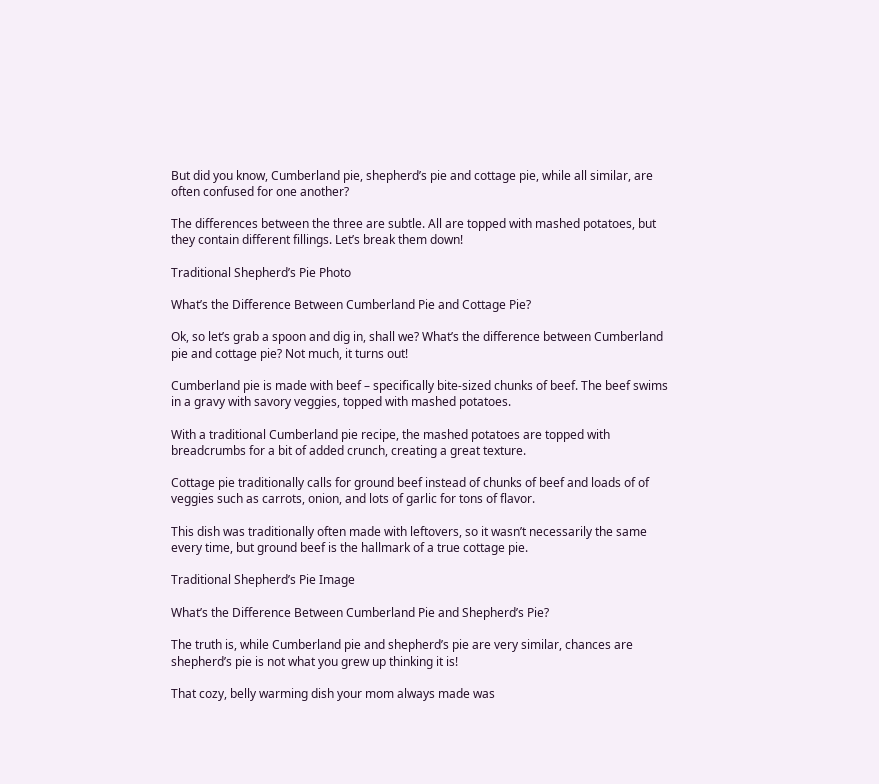But did you know, Cumberland pie, shepherd’s pie and cottage pie, while all similar, are often confused for one another?

The differences between the three are subtle. All are topped with mashed potatoes, but they contain different fillings. Let’s break them down!

Traditional Shepherd’s Pie Photo

What’s the Difference Between Cumberland Pie and Cottage Pie?

Ok, so let’s grab a spoon and dig in, shall we? What’s the difference between Cumberland pie and cottage pie? Not much, it turns out!

Cumberland pie is made with beef – specifically bite-sized chunks of beef. The beef swims in a gravy with savory veggies, topped with mashed potatoes.

With a traditional Cumberland pie recipe, the mashed potatoes are topped with breadcrumbs for a bit of added crunch, creating a great texture.

Cottage pie traditionally calls for ground beef instead of chunks of beef and loads of of veggies such as carrots, onion, and lots of garlic for tons of flavor.

This dish was traditionally often made with leftovers, so it wasn’t necessarily the same every time, but ground beef is the hallmark of a true cottage pie.

Traditional Shepherd’s Pie Image

What’s the Difference Between Cumberland Pie and Shepherd’s Pie?

The truth is, while Cumberland pie and shepherd’s pie are very similar, chances are shepherd’s pie is not what you grew up thinking it is!

That cozy, belly warming dish your mom always made was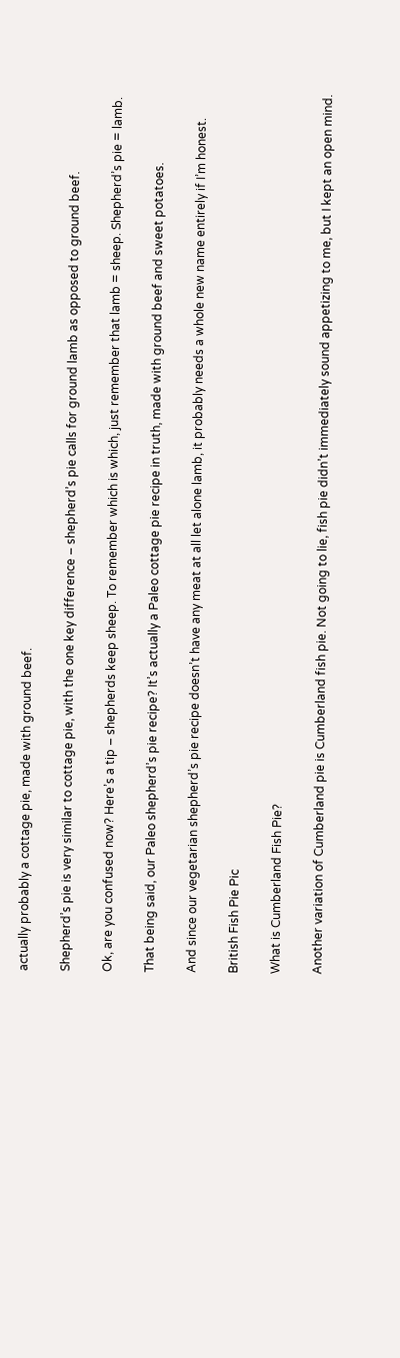actually probably a cottage pie, made with ground beef.

Shepherd’s pie is very similar to cottage pie, with the one key difference – shepherd’s pie calls for ground lamb as opposed to ground beef.

Ok, are you confused now? Here’s a tip – shepherds keep sheep. To remember which is which, just remember that lamb = sheep. Shepherd’s pie = lamb.

That being said, our Paleo shepherd’s pie recipe? It’s actually a Paleo cottage pie recipe in truth, made with ground beef and sweet potatoes.

And since our vegetarian shepherd’s pie recipe doesn’t have any meat at all let alone lamb, it probably needs a whole new name entirely if I’m honest.

British Fish Pie Pic

What is Cumberland Fish Pie?

Another variation of Cumberland pie is Cumberland fish pie. Not going to lie, fish pie didn’t immediately sound appetizing to me, but I kept an open mind.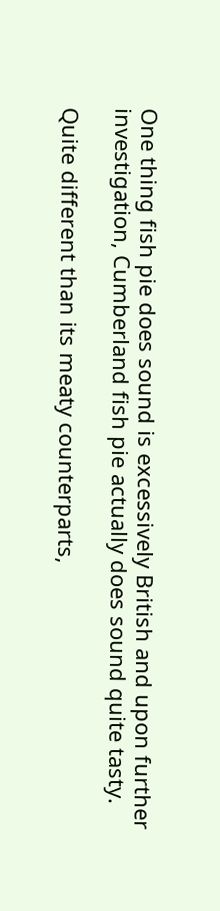One thing fish pie does sound is excessively British and upon further investigation, Cumberland fish pie actually does sound quite tasty.

Quite different than its meaty counterparts,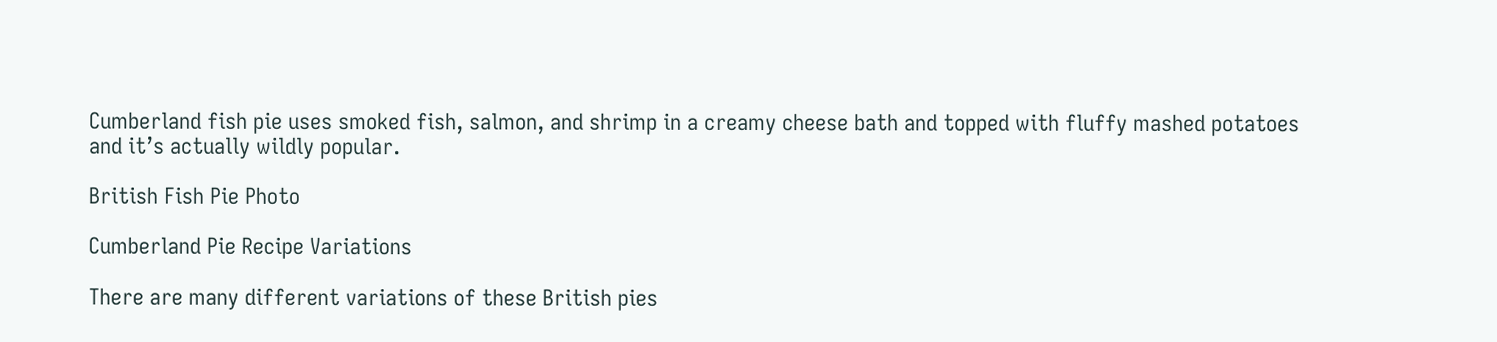Cumberland fish pie uses smoked fish, salmon, and shrimp in a creamy cheese bath and topped with fluffy mashed potatoes and it’s actually wildly popular.

British Fish Pie Photo

Cumberland Pie Recipe Variations

There are many different variations of these British pies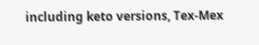including keto versions, Tex-Mex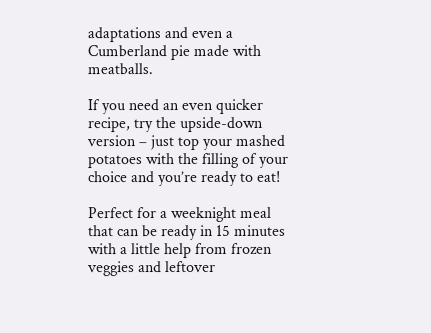adaptations and even a Cumberland pie made with meatballs.

If you need an even quicker recipe, try the upside-down version – just top your mashed potatoes with the filling of your choice and you’re ready to eat!

Perfect for a weeknight meal that can be ready in 15 minutes with a little help from frozen veggies and leftover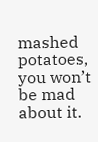mashed potatoes, you won’t be mad about it.